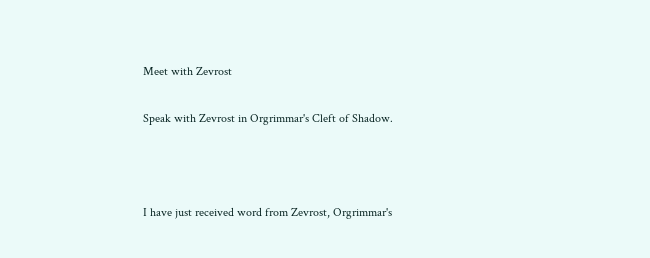Meet with Zevrost

Speak with Zevrost in Orgrimmar's Cleft of Shadow.



I have just received word from Zevrost, Orgrimmar's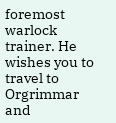foremost warlock trainer. He wishes you to travel to Orgrimmar and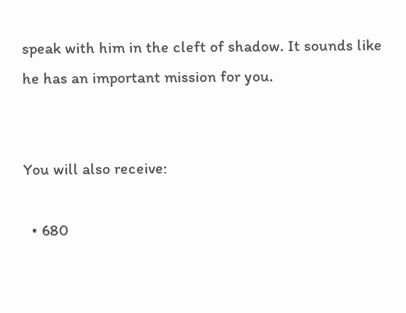speak with him in the cleft of shadow. It sounds like he has an important mission for you.


You will also receive:

  • 680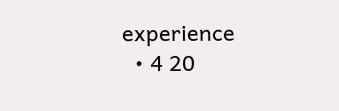experience
  • 4 20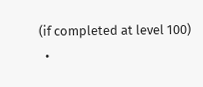(if completed at level 100)
  •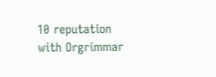10 reputation with Orgrimmar